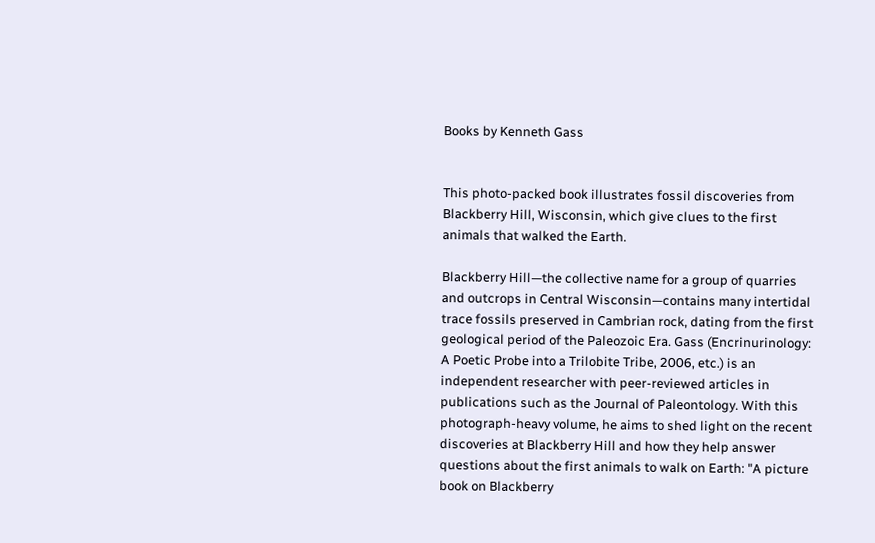Books by Kenneth Gass


This photo-packed book illustrates fossil discoveries from Blackberry Hill, Wisconsin, which give clues to the first animals that walked the Earth.

Blackberry Hill—the collective name for a group of quarries and outcrops in Central Wisconsin—contains many intertidal trace fossils preserved in Cambrian rock, dating from the first geological period of the Paleozoic Era. Gass (Encrinurinology: A Poetic Probe into a Trilobite Tribe, 2006, etc.) is an independent researcher with peer-reviewed articles in publications such as the Journal of Paleontology. With this photograph-heavy volume, he aims to shed light on the recent discoveries at Blackberry Hill and how they help answer questions about the first animals to walk on Earth: "A picture book on Blackberry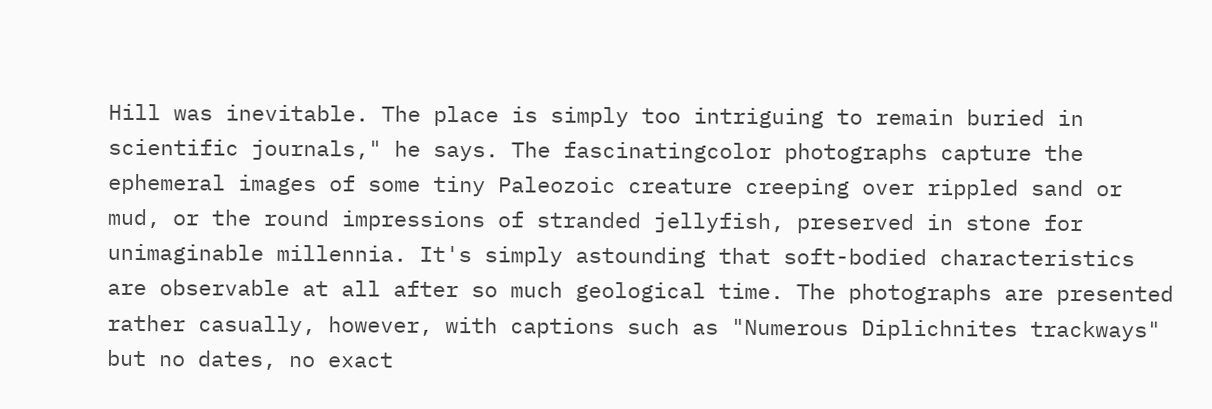Hill was inevitable. The place is simply too intriguing to remain buried in scientific journals," he says. The fascinatingcolor photographs capture the ephemeral images of some tiny Paleozoic creature creeping over rippled sand or mud, or the round impressions of stranded jellyfish, preserved in stone for unimaginable millennia. It's simply astounding that soft-bodied characteristics are observable at all after so much geological time. The photographs are presented rather casually, however, with captions such as "Numerous Diplichnites trackways" but no dates, no exact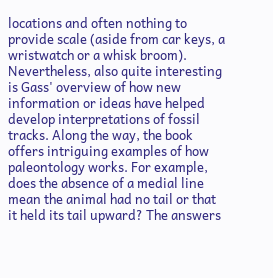locations and often nothing to provide scale (aside from car keys, a wristwatch or a whisk broom). Nevertheless, also quite interesting is Gass' overview of how new information or ideas have helped develop interpretations of fossil tracks. Along the way, the book offers intriguing examples of how paleontology works. For example, does the absence of a medial line mean the animal had no tail or that it held its tail upward? The answers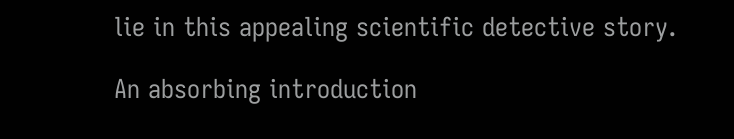lie in this appealing scientific detective story.

An absorbing introduction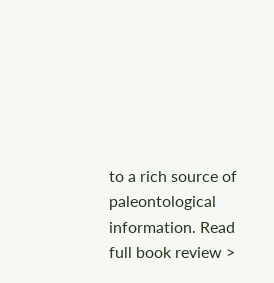to a rich source of paleontological information. Read full book review >